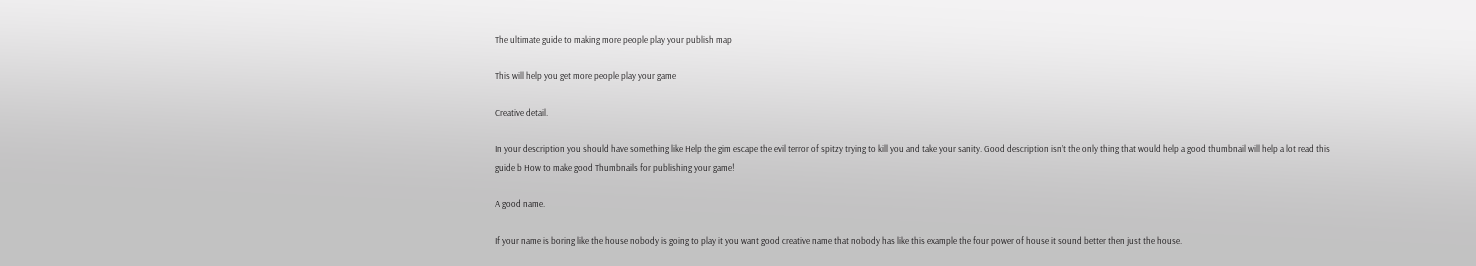The ultimate guide to making more people play your publish map

This will help you get more people play your game

Creative detail.

In your description you should have something like Help the gim escape the evil terror of spitzy trying to kill you and take your sanity. Good description isn’t the only thing that would help a good thumbnail will help a lot read this guide b How to make good Thumbnails for publishing your game!

A good name.

If your name is boring like the house nobody is going to play it you want good creative name that nobody has like this example the four power of house it sound better then just the house.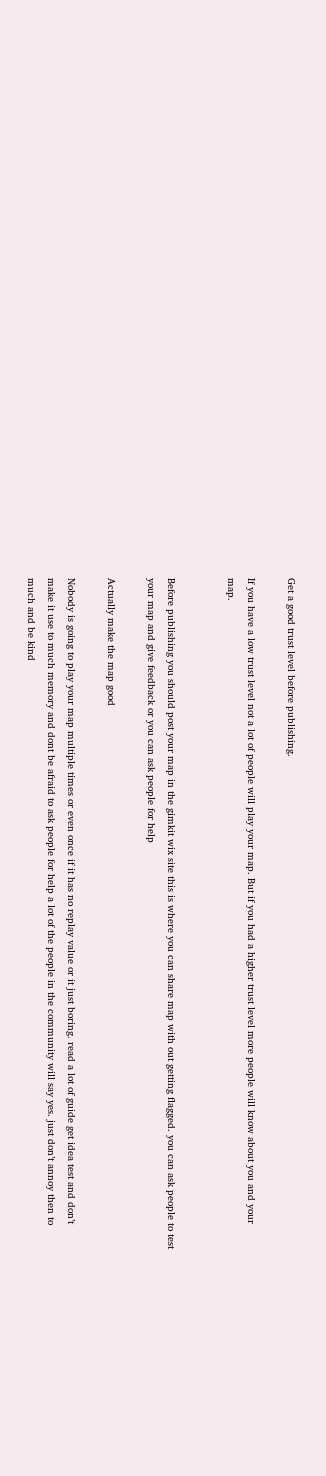Get a good trust level before publishing.

If you have a low trust level not a lot of people will play your map. But if you had a higher trust level more people will know about you and your map.


Before publishing you should post your map in the gimkit wix site this is where you can share map with out getting flagged. you can ask people to test your map and give feedback or you can ask people for help

Actually make the map good

Nobody is going to play your map multiple times or even once if it has no replay value or it just boring. read a lot of guide get idea test and don’t make it use to much memory and dont be afraid to ask people for help a lot of the people in the community will say yes. just don’t annoy then to much and be kind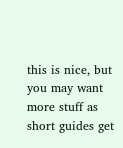this is nice, but you may want more stuff as short guides get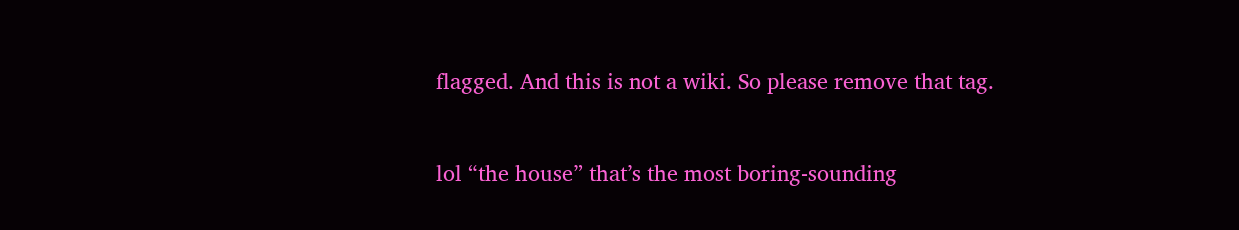flagged. And this is not a wiki. So please remove that tag.


lol “the house” that’s the most boring-sounding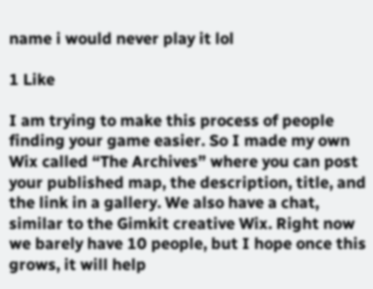name i would never play it lol

1 Like

I am trying to make this process of people finding your game easier. So I made my own Wix called “The Archives” where you can post your published map, the description, title, and the link in a gallery. We also have a chat, similar to the Gimkit creative Wix. Right now we barely have 10 people, but I hope once this grows, it will help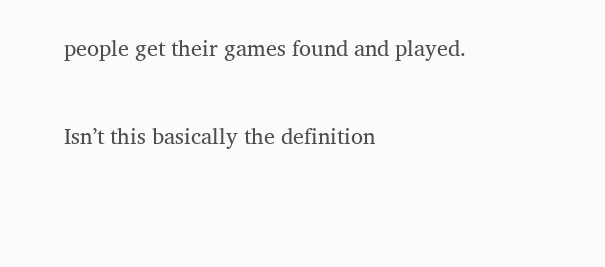people get their games found and played.

Isn’t this basically the definition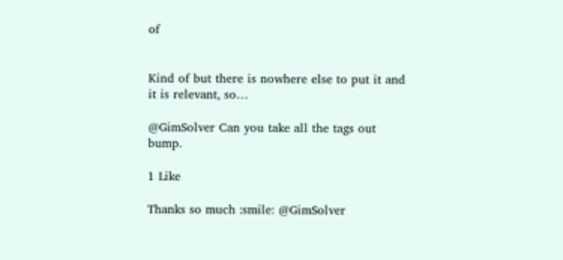of


Kind of but there is nowhere else to put it and it is relevant, so…

@GimSolver Can you take all the tags out bump.

1 Like

Thanks so much :smile: @GimSolver